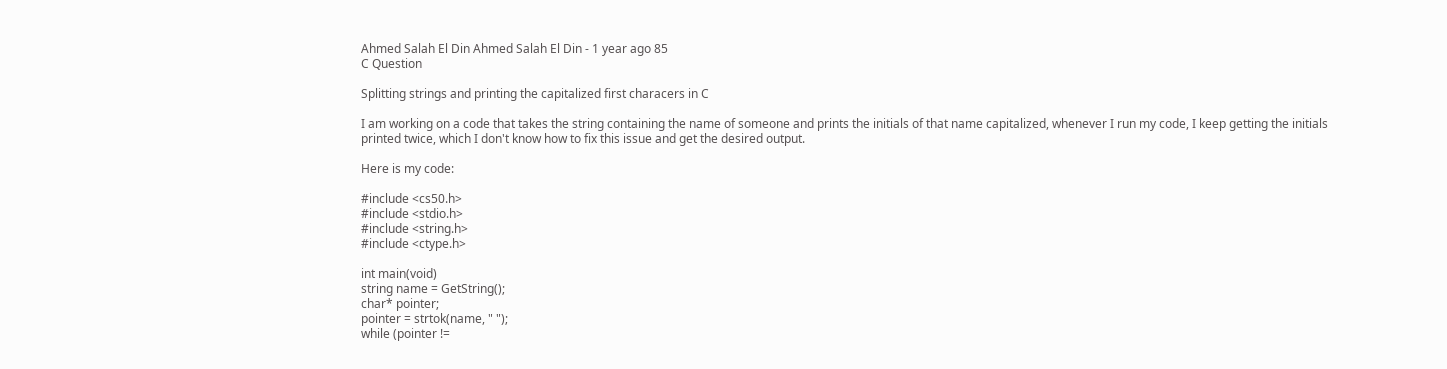Ahmed Salah El Din Ahmed Salah El Din - 1 year ago 85
C Question

Splitting strings and printing the capitalized first characers in C

I am working on a code that takes the string containing the name of someone and prints the initials of that name capitalized, whenever I run my code, I keep getting the initials printed twice, which I don't know how to fix this issue and get the desired output.

Here is my code:

#include <cs50.h>
#include <stdio.h>
#include <string.h>
#include <ctype.h>

int main(void)
string name = GetString();
char* pointer;
pointer = strtok(name, " ");
while (pointer !=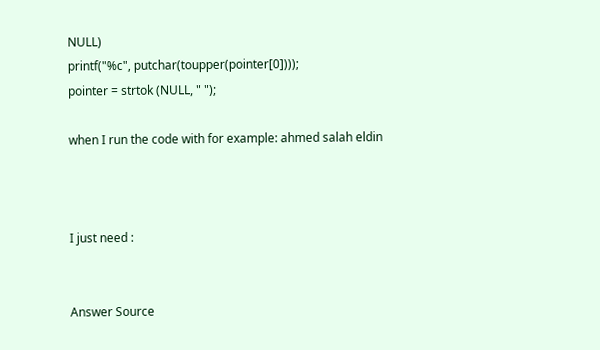NULL)
printf("%c", putchar(toupper(pointer[0])));
pointer = strtok (NULL, " ");

when I run the code with for example: ahmed salah eldin



I just need :


Answer Source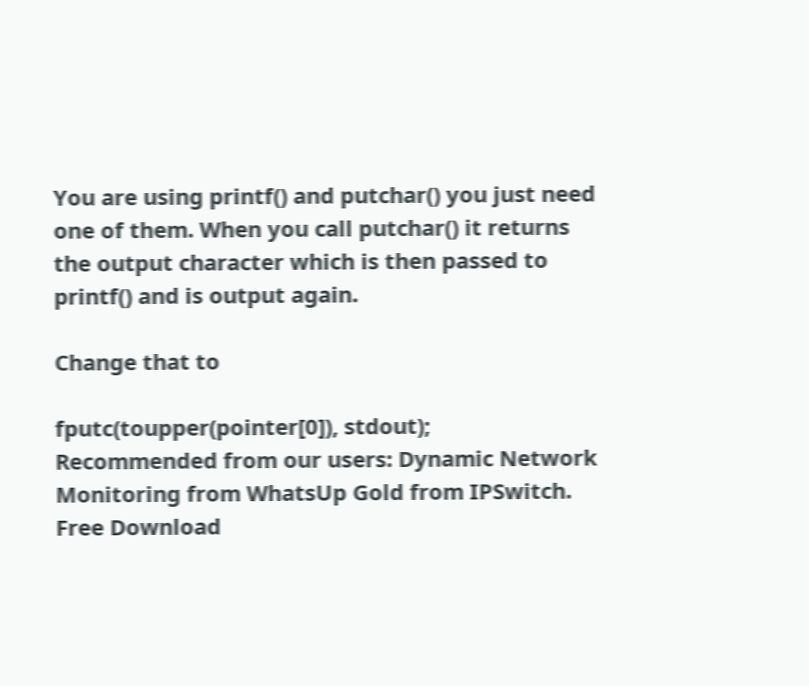You are using printf() and putchar() you just need one of them. When you call putchar() it returns the output character which is then passed to printf() and is output again.

Change that to

fputc(toupper(pointer[0]), stdout);
Recommended from our users: Dynamic Network Monitoring from WhatsUp Gold from IPSwitch. Free Download